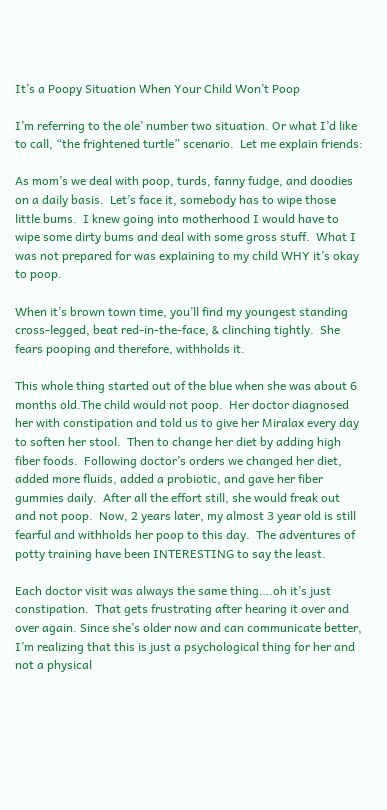It’s a Poopy Situation When Your Child Won’t Poop

I’m referring to the ole’ number two situation. Or what I’d like to call, “the frightened turtle” scenario.  Let me explain friends:

As mom’s we deal with poop, turds, fanny fudge, and doodies on a daily basis.  Let’s face it, somebody has to wipe those little bums.  I knew going into motherhood I would have to wipe some dirty bums and deal with some gross stuff.  What I was not prepared for was explaining to my child WHY it’s okay to poop.

When it’s brown town time, you’ll find my youngest standing cross-legged, beat red-in-the-face, & clinching tightly.  She fears pooping and therefore, withholds it.

This whole thing started out of the blue when she was about 6 months old.The child would not poop.  Her doctor diagnosed her with constipation and told us to give her Miralax every day to soften her stool.  Then to change her diet by adding high fiber foods.  Following doctor’s orders we changed her diet, added more fluids, added a probiotic, and gave her fiber gummies daily.  After all the effort still, she would freak out and not poop.  Now, 2 years later, my almost 3 year old is still fearful and withholds her poop to this day.  The adventures of potty training have been INTERESTING to say the least.

Each doctor visit was always the same thing….oh it’s just constipation.  That gets frustrating after hearing it over and over again. Since she’s older now and can communicate better, I’m realizing that this is just a psychological thing for her and not a physical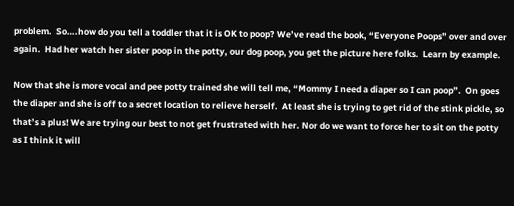problem.  So….how do you tell a toddler that it is OK to poop? We’ve read the book, “Everyone Poops” over and over again.  Had her watch her sister poop in the potty, our dog poop, you get the picture here folks.  Learn by example.

Now that she is more vocal and pee potty trained she will tell me, “Mommy I need a diaper so I can poop”.  On goes the diaper and she is off to a secret location to relieve herself.  At least she is trying to get rid of the stink pickle, so that’s a plus! We are trying our best to not get frustrated with her. Nor do we want to force her to sit on the potty as I think it will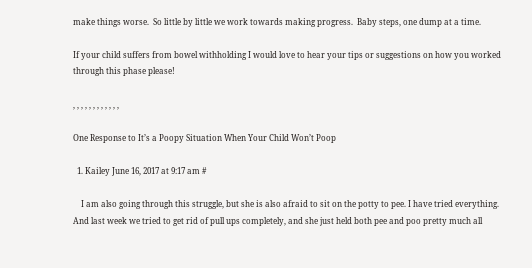make things worse.  So little by little we work towards making progress.  Baby steps, one dump at a time.

If your child suffers from bowel withholding I would love to hear your tips or suggestions on how you worked through this phase please!

, , , , , , , , , , , ,

One Response to It’s a Poopy Situation When Your Child Won’t Poop

  1. Kailey June 16, 2017 at 9:17 am #

    I am also going through this struggle, but she is also afraid to sit on the potty to pee. I have tried everything. And last week we tried to get rid of pull ups completely, and she just held both pee and poo pretty much all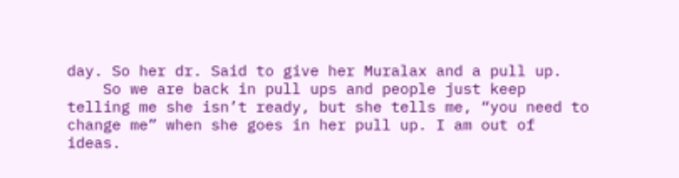day. So her dr. Said to give her Muralax and a pull up.
    So we are back in pull ups and people just keep telling me she isn’t ready, but she tells me, “you need to change me” when she goes in her pull up. I am out of ideas.